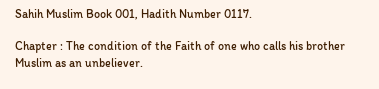Sahih Muslim Book 001, Hadith Number 0117.

Chapter : The condition of the Faith of one who calls his brother Muslim as an unbeliever.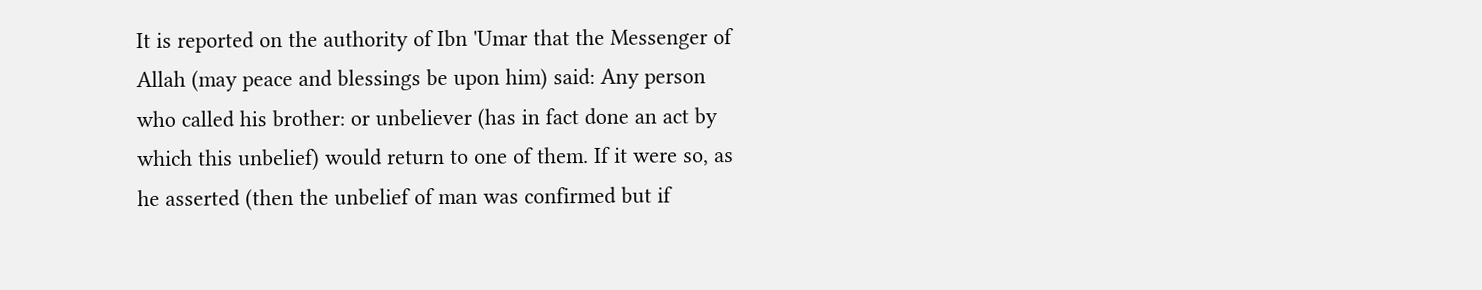It is reported on the authority of Ibn 'Umar that the Messenger of Allah (may peace and blessings be upon him) said: Any person who called his brother: or unbeliever (has in fact done an act by which this unbelief) would return to one of them. If it were so, as he asserted (then the unbelief of man was confirmed but if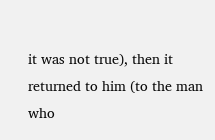it was not true), then it returned to him (to the man who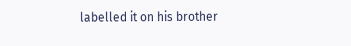labelled it on his brother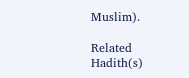Muslim).

Related Hadith(s)